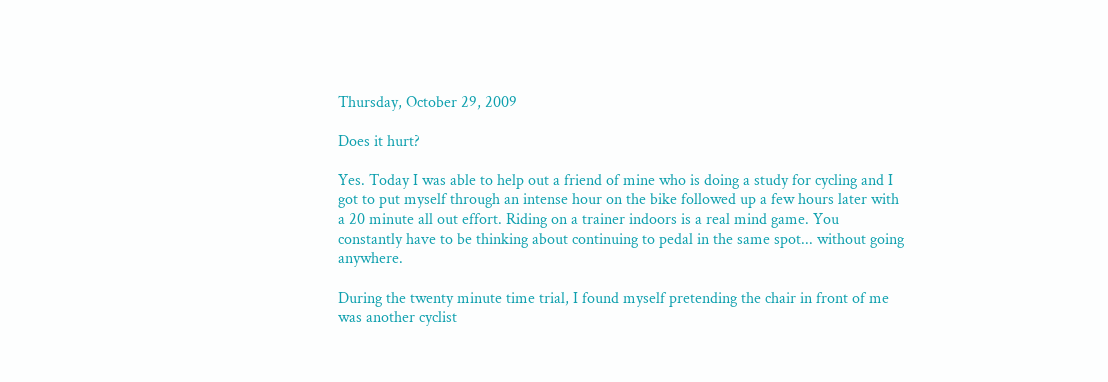Thursday, October 29, 2009

Does it hurt?

Yes. Today I was able to help out a friend of mine who is doing a study for cycling and I got to put myself through an intense hour on the bike followed up a few hours later with a 20 minute all out effort. Riding on a trainer indoors is a real mind game. You constantly have to be thinking about continuing to pedal in the same spot... without going anywhere.

During the twenty minute time trial, I found myself pretending the chair in front of me was another cyclist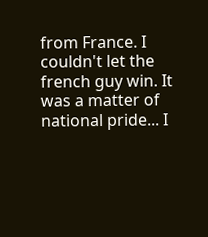from France. I couldn't let the french guy win. It was a matter of national pride... I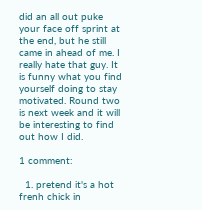did an all out puke your face off sprint at the end, but he still came in ahead of me. I really hate that guy. It is funny what you find yourself doing to stay motivated. Round two is next week and it will be interesting to find out how I did.

1 comment:

  1. pretend it's a hot frenh chick in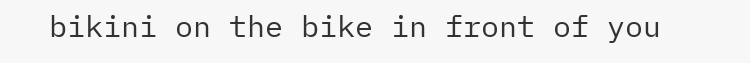bikini on the bike in front of you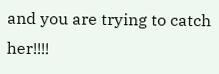and you are trying to catch her!!!!